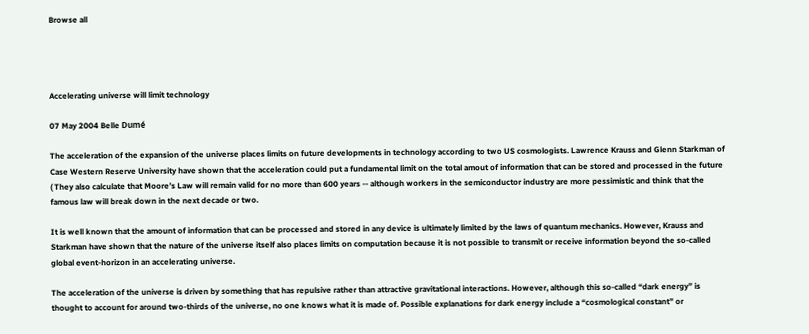Browse all




Accelerating universe will limit technology

07 May 2004 Belle Dumé

The acceleration of the expansion of the universe places limits on future developments in technology according to two US cosmologists. Lawrence Krauss and Glenn Starkman of Case Western Reserve University have shown that the acceleration could put a fundamental limit on the total amout of information that can be stored and processed in the future ( They also calculate that Moore’s Law will remain valid for no more than 600 years -- although workers in the semiconductor industry are more pessimistic and think that the famous law will break down in the next decade or two.

It is well known that the amount of information that can be processed and stored in any device is ultimately limited by the laws of quantum mechanics. However, Krauss and Starkman have shown that the nature of the universe itself also places limits on computation because it is not possible to transmit or receive information beyond the so-called global event-horizon in an accelerating universe.

The acceleration of the universe is driven by something that has repulsive rather than attractive gravitational interactions. However, although this so-called “dark energy” is thought to account for around two-thirds of the universe, no one knows what it is made of. Possible explanations for dark energy include a “cosmological constant” or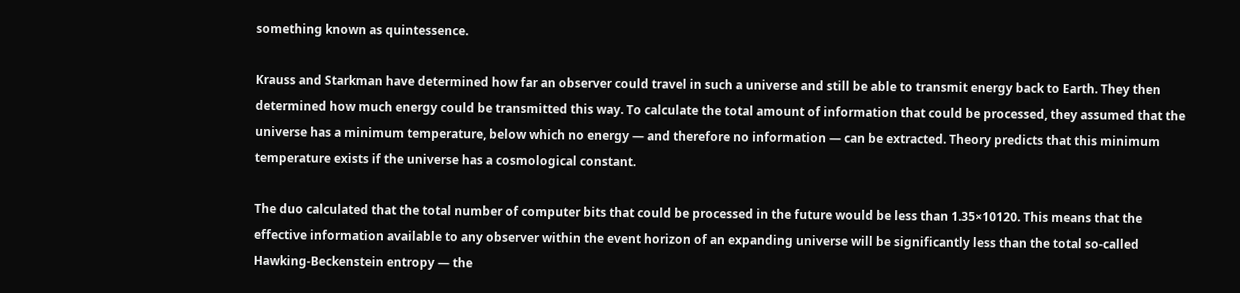something known as quintessence.

Krauss and Starkman have determined how far an observer could travel in such a universe and still be able to transmit energy back to Earth. They then determined how much energy could be transmitted this way. To calculate the total amount of information that could be processed, they assumed that the universe has a minimum temperature, below which no energy — and therefore no information — can be extracted. Theory predicts that this minimum temperature exists if the universe has a cosmological constant.

The duo calculated that the total number of computer bits that could be processed in the future would be less than 1.35×10120. This means that the effective information available to any observer within the event horizon of an expanding universe will be significantly less than the total so-called Hawking-Beckenstein entropy — the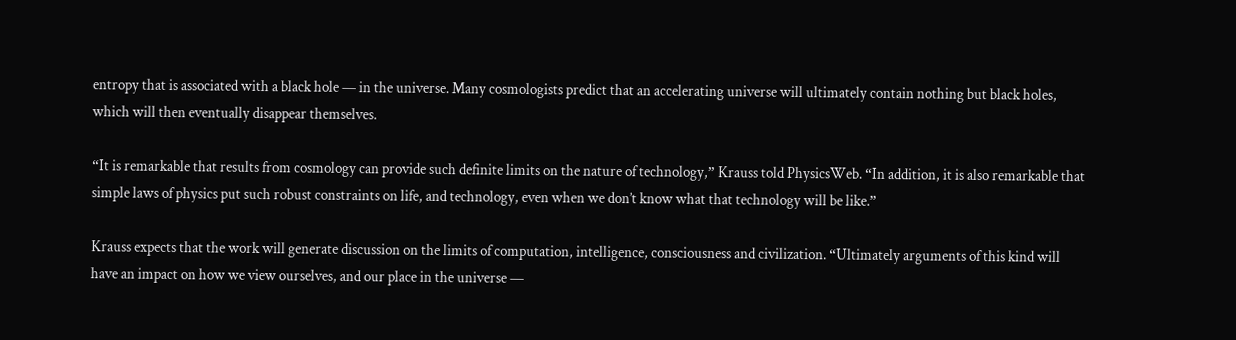entropy that is associated with a black hole — in the universe. Many cosmologists predict that an accelerating universe will ultimately contain nothing but black holes, which will then eventually disappear themselves.

“It is remarkable that results from cosmology can provide such definite limits on the nature of technology,” Krauss told PhysicsWeb. “In addition, it is also remarkable that simple laws of physics put such robust constraints on life, and technology, even when we don’t know what that technology will be like.”

Krauss expects that the work will generate discussion on the limits of computation, intelligence, consciousness and civilization. “Ultimately arguments of this kind will have an impact on how we view ourselves, and our place in the universe —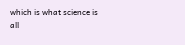which is what science is all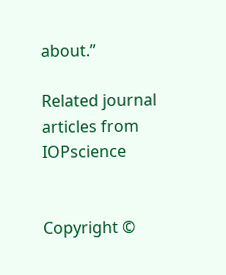about.”

Related journal articles from IOPscience


Copyright ©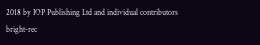2018 by IOP Publishing Ltd and individual contributors
bright-rec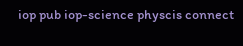iop pub iop-science physcis connect